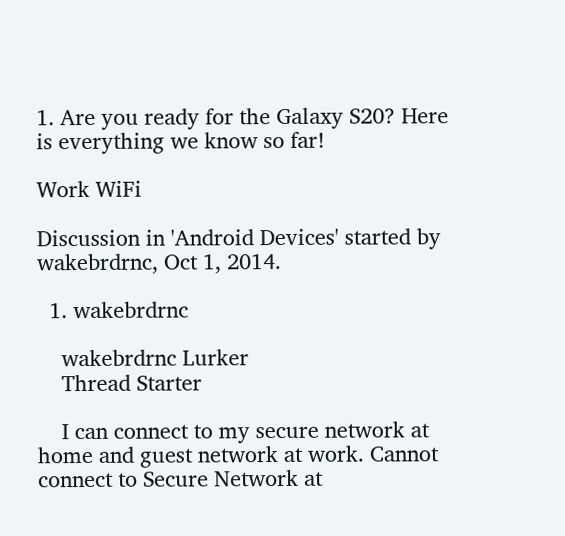1. Are you ready for the Galaxy S20? Here is everything we know so far!

Work WiFi

Discussion in 'Android Devices' started by wakebrdrnc, Oct 1, 2014.

  1. wakebrdrnc

    wakebrdrnc Lurker
    Thread Starter

    I can connect to my secure network at home and guest network at work. Cannot connect to Secure Network at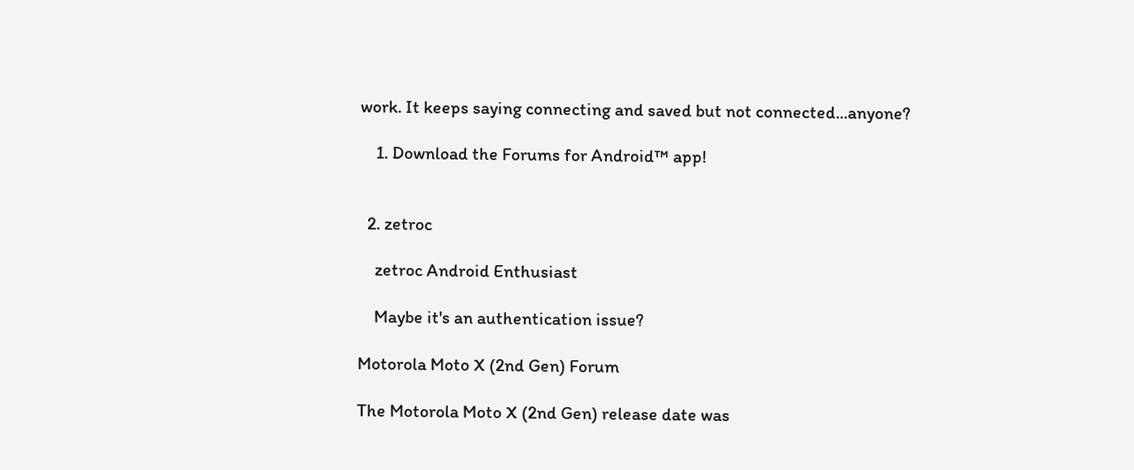work. It keeps saying connecting and saved but not connected...anyone?

    1. Download the Forums for Android™ app!


  2. zetroc

    zetroc Android Enthusiast

    Maybe it's an authentication issue?

Motorola Moto X (2nd Gen) Forum

The Motorola Moto X (2nd Gen) release date was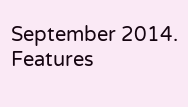September 2014. Features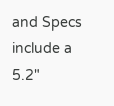and Specs include a 5.2"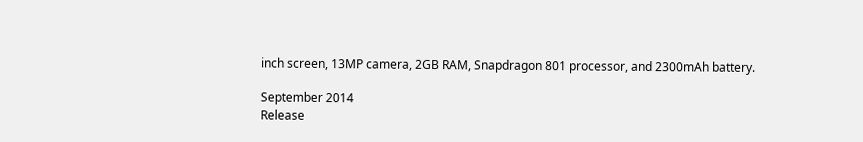inch screen, 13MP camera, 2GB RAM, Snapdragon 801 processor, and 2300mAh battery.

September 2014
Release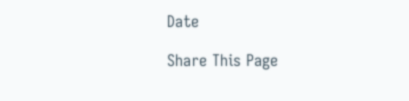Date

Share This Page